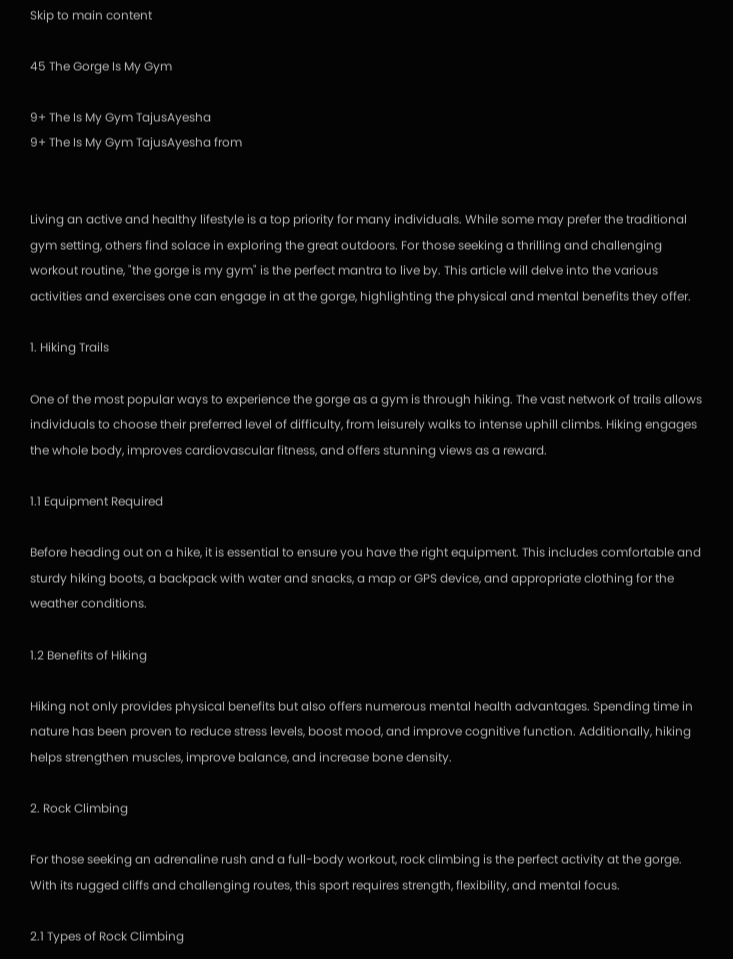Skip to main content

45 The Gorge Is My Gym

9+ The Is My Gym TajusAyesha
9+ The Is My Gym TajusAyesha from


Living an active and healthy lifestyle is a top priority for many individuals. While some may prefer the traditional gym setting, others find solace in exploring the great outdoors. For those seeking a thrilling and challenging workout routine, "the gorge is my gym" is the perfect mantra to live by. This article will delve into the various activities and exercises one can engage in at the gorge, highlighting the physical and mental benefits they offer.

1. Hiking Trails

One of the most popular ways to experience the gorge as a gym is through hiking. The vast network of trails allows individuals to choose their preferred level of difficulty, from leisurely walks to intense uphill climbs. Hiking engages the whole body, improves cardiovascular fitness, and offers stunning views as a reward.

1.1 Equipment Required

Before heading out on a hike, it is essential to ensure you have the right equipment. This includes comfortable and sturdy hiking boots, a backpack with water and snacks, a map or GPS device, and appropriate clothing for the weather conditions.

1.2 Benefits of Hiking

Hiking not only provides physical benefits but also offers numerous mental health advantages. Spending time in nature has been proven to reduce stress levels, boost mood, and improve cognitive function. Additionally, hiking helps strengthen muscles, improve balance, and increase bone density.

2. Rock Climbing

For those seeking an adrenaline rush and a full-body workout, rock climbing is the perfect activity at the gorge. With its rugged cliffs and challenging routes, this sport requires strength, flexibility, and mental focus.

2.1 Types of Rock Climbing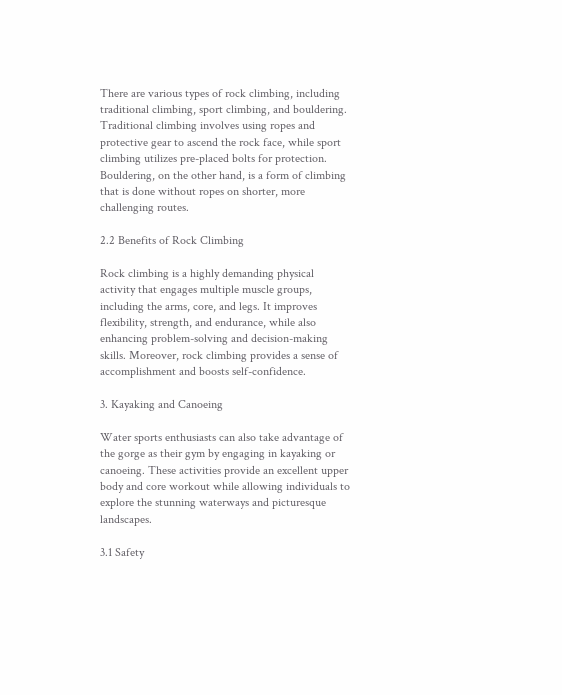There are various types of rock climbing, including traditional climbing, sport climbing, and bouldering. Traditional climbing involves using ropes and protective gear to ascend the rock face, while sport climbing utilizes pre-placed bolts for protection. Bouldering, on the other hand, is a form of climbing that is done without ropes on shorter, more challenging routes.

2.2 Benefits of Rock Climbing

Rock climbing is a highly demanding physical activity that engages multiple muscle groups, including the arms, core, and legs. It improves flexibility, strength, and endurance, while also enhancing problem-solving and decision-making skills. Moreover, rock climbing provides a sense of accomplishment and boosts self-confidence.

3. Kayaking and Canoeing

Water sports enthusiasts can also take advantage of the gorge as their gym by engaging in kayaking or canoeing. These activities provide an excellent upper body and core workout while allowing individuals to explore the stunning waterways and picturesque landscapes.

3.1 Safety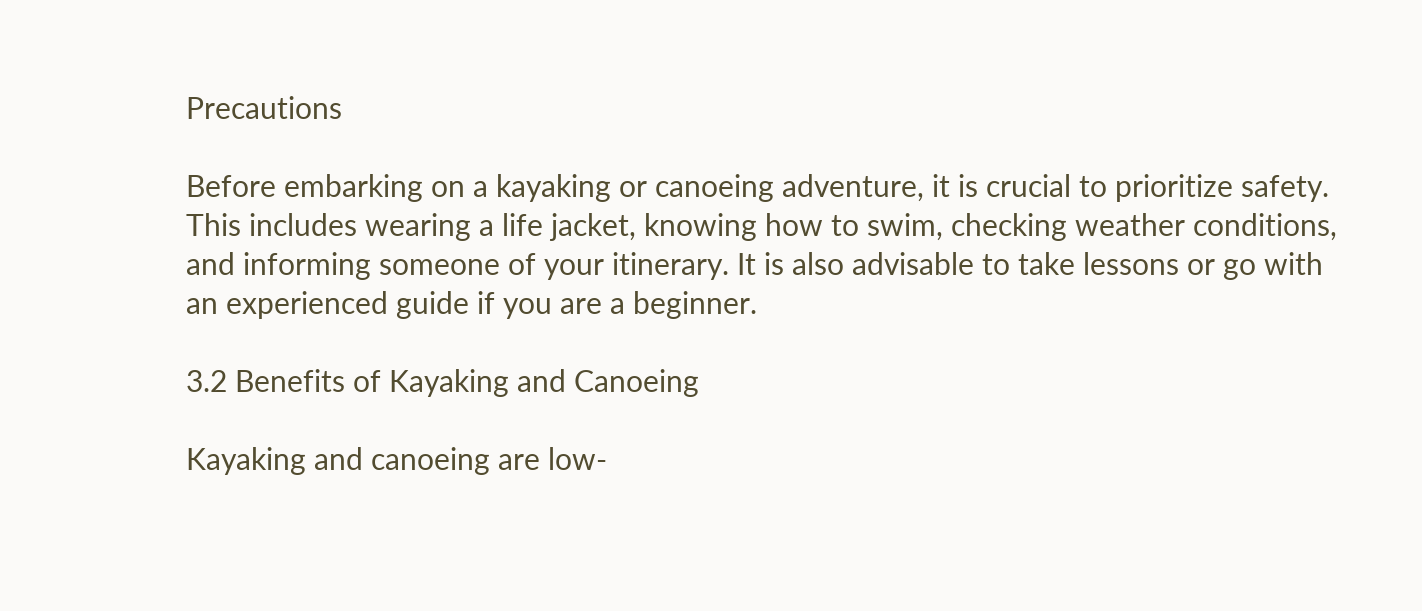Precautions

Before embarking on a kayaking or canoeing adventure, it is crucial to prioritize safety. This includes wearing a life jacket, knowing how to swim, checking weather conditions, and informing someone of your itinerary. It is also advisable to take lessons or go with an experienced guide if you are a beginner.

3.2 Benefits of Kayaking and Canoeing

Kayaking and canoeing are low-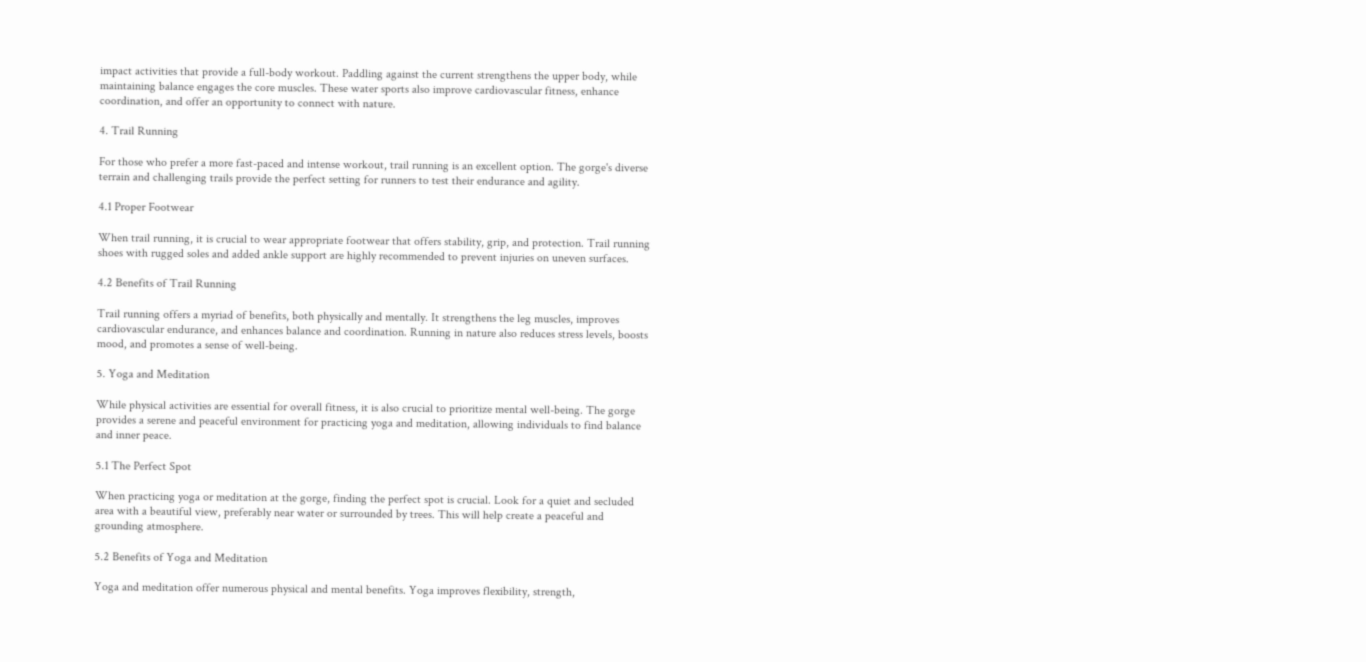impact activities that provide a full-body workout. Paddling against the current strengthens the upper body, while maintaining balance engages the core muscles. These water sports also improve cardiovascular fitness, enhance coordination, and offer an opportunity to connect with nature.

4. Trail Running

For those who prefer a more fast-paced and intense workout, trail running is an excellent option. The gorge's diverse terrain and challenging trails provide the perfect setting for runners to test their endurance and agility.

4.1 Proper Footwear

When trail running, it is crucial to wear appropriate footwear that offers stability, grip, and protection. Trail running shoes with rugged soles and added ankle support are highly recommended to prevent injuries on uneven surfaces.

4.2 Benefits of Trail Running

Trail running offers a myriad of benefits, both physically and mentally. It strengthens the leg muscles, improves cardiovascular endurance, and enhances balance and coordination. Running in nature also reduces stress levels, boosts mood, and promotes a sense of well-being.

5. Yoga and Meditation

While physical activities are essential for overall fitness, it is also crucial to prioritize mental well-being. The gorge provides a serene and peaceful environment for practicing yoga and meditation, allowing individuals to find balance and inner peace.

5.1 The Perfect Spot

When practicing yoga or meditation at the gorge, finding the perfect spot is crucial. Look for a quiet and secluded area with a beautiful view, preferably near water or surrounded by trees. This will help create a peaceful and grounding atmosphere.

5.2 Benefits of Yoga and Meditation

Yoga and meditation offer numerous physical and mental benefits. Yoga improves flexibility, strength,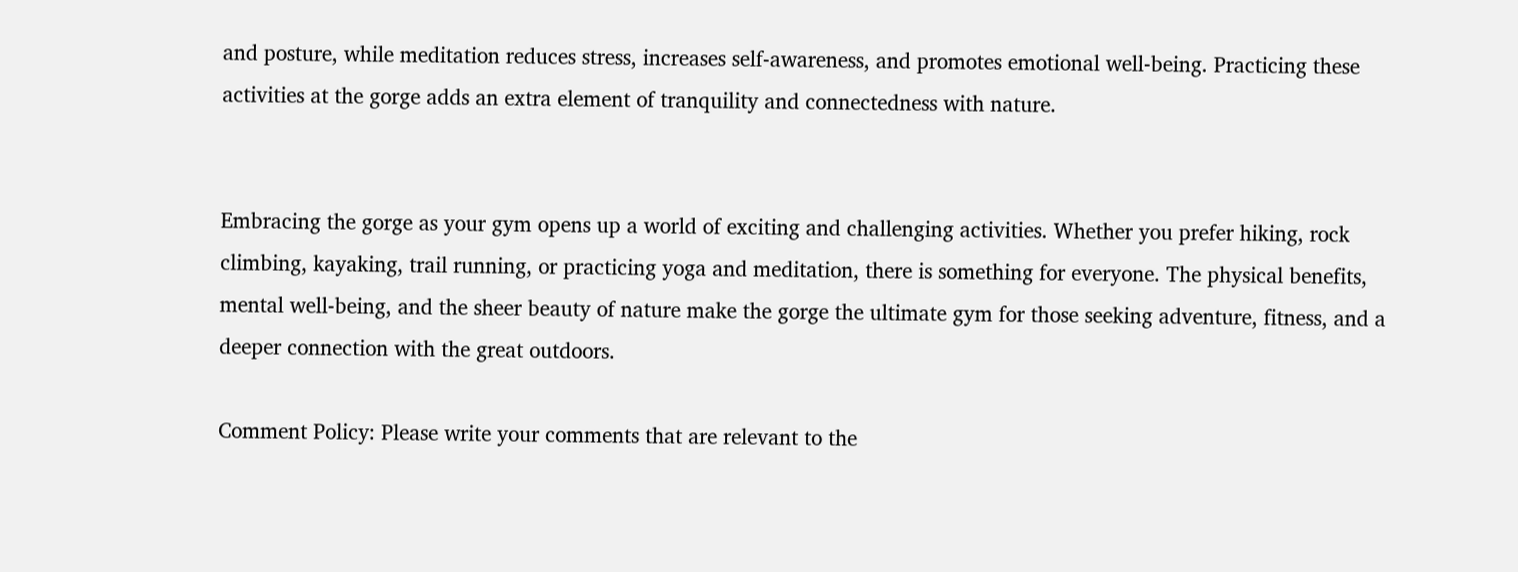and posture, while meditation reduces stress, increases self-awareness, and promotes emotional well-being. Practicing these activities at the gorge adds an extra element of tranquility and connectedness with nature.


Embracing the gorge as your gym opens up a world of exciting and challenging activities. Whether you prefer hiking, rock climbing, kayaking, trail running, or practicing yoga and meditation, there is something for everyone. The physical benefits, mental well-being, and the sheer beauty of nature make the gorge the ultimate gym for those seeking adventure, fitness, and a deeper connection with the great outdoors.

Comment Policy: Please write your comments that are relevant to the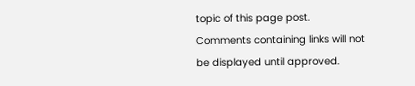topic of this page post. Comments containing links will not be displayed until approved.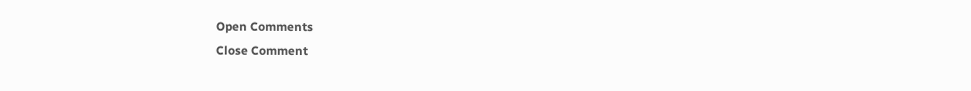Open Comments
Close Comment